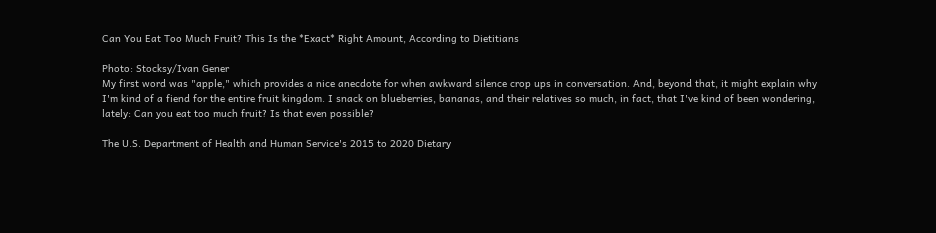Can You Eat Too Much Fruit? This Is the *Exact* Right Amount, According to Dietitians

Photo: Stocksy/Ivan Gener
My first word was "apple," which provides a nice anecdote for when awkward silence crop ups in conversation. And, beyond that, it might explain why I'm kind of a fiend for the entire fruit kingdom. I snack on blueberries, bananas, and their relatives so much, in fact, that I've kind of been wondering, lately: Can you eat too much fruit? Is that even possible?

The U.S. Department of Health and Human Service's 2015 to 2020 Dietary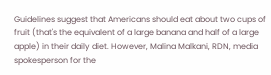Guidelines suggest that Americans should eat about two cups of fruit (that's the equivalent of a large banana and half of a large apple) in their daily diet. However, Malina Malkani, RDN, media spokesperson for the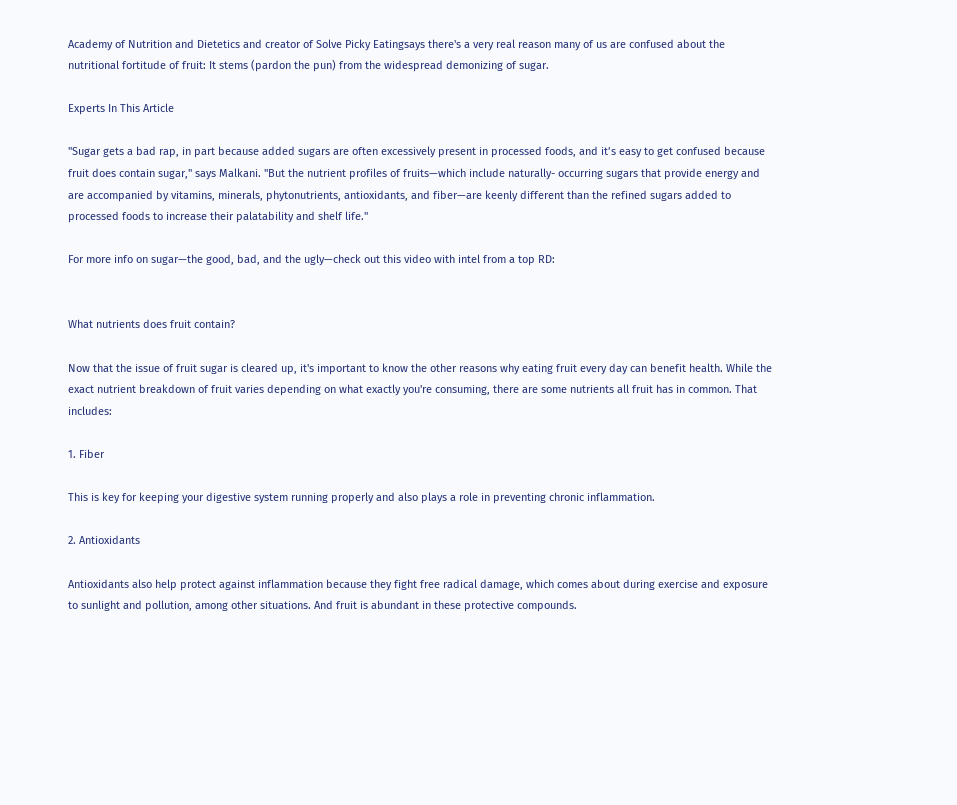Academy of Nutrition and Dietetics and creator of Solve Picky Eatingsays there's a very real reason many of us are confused about the nutritional fortitude of fruit: It stems (pardon the pun) from the widespread demonizing of sugar.

Experts In This Article

"Sugar gets a bad rap, in part because added sugars are often excessively present in processed foods, and it’s easy to get confused because fruit does contain sugar," says Malkani. "But the nutrient profiles of fruits—which include naturally- occurring sugars that provide energy and are accompanied by vitamins, minerals, phytonutrients, antioxidants, and fiber—are keenly different than the refined sugars added to processed foods to increase their palatability and shelf life."

For more info on sugar—the good, bad, and the ugly—check out this video with intel from a top RD:


What nutrients does fruit contain?

Now that the issue of fruit sugar is cleared up, it's important to know the other reasons why eating fruit every day can benefit health. While the exact nutrient breakdown of fruit varies depending on what exactly you're consuming, there are some nutrients all fruit has in common. That includes:

1. Fiber

This is key for keeping your digestive system running properly and also plays a role in preventing chronic inflammation.

2. Antioxidants

Antioxidants also help protect against inflammation because they fight free radical damage, which comes about during exercise and exposure to sunlight and pollution, among other situations. And fruit is abundant in these protective compounds.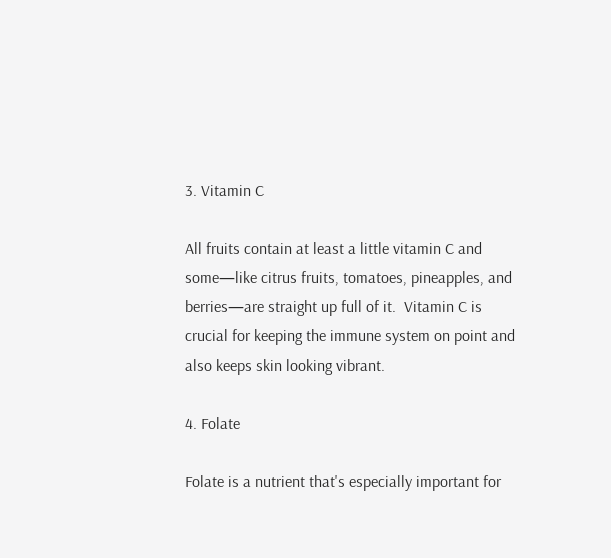3. Vitamin C

All fruits contain at least a little vitamin C and some—like citrus fruits, tomatoes, pineapples, and berries—are straight up full of it.  Vitamin C is crucial for keeping the immune system on point and also keeps skin looking vibrant.

4. Folate

Folate is a nutrient that's especially important for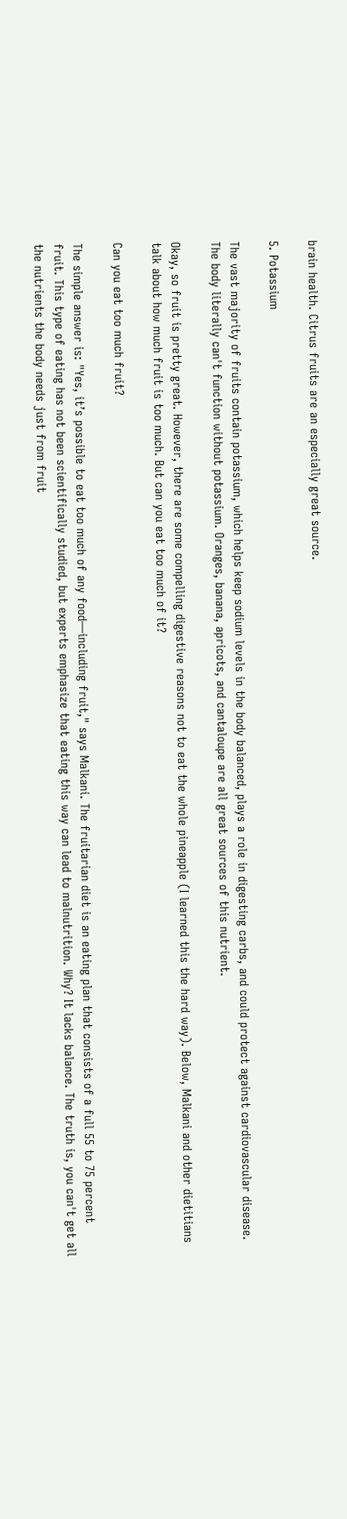brain health. Citrus fruits are an especially great source.

5. Potassium

The vast majority of fruits contain potassium, which helps keep sodium levels in the body balanced, plays a role in digesting carbs, and could protect against cardiovascular disease. The body literally can't function without potassium. Oranges, banana, apricots, and cantaloupe are all great sources of this nutrient.

Okay, so fruit is pretty great. However, there are some compelling digestive reasons not to eat the whole pineapple (I learned this the hard way). Below, Malkani and other dietitians talk about how much fruit is too much. But can you eat too much of it?

Can you eat too much fruit?

The simple answer is: "Yes, it’s possible to eat too much of any food—including fruit," says Malkani. The fruitarian diet is an eating plan that consists of a full 55 to 75 percent fruit. This type of eating has not been scientifically studied, but experts emphasize that eating this way can lead to malnutrition. Why? It lacks balance. The truth is, you can't get all the nutrients the body needs just from fruit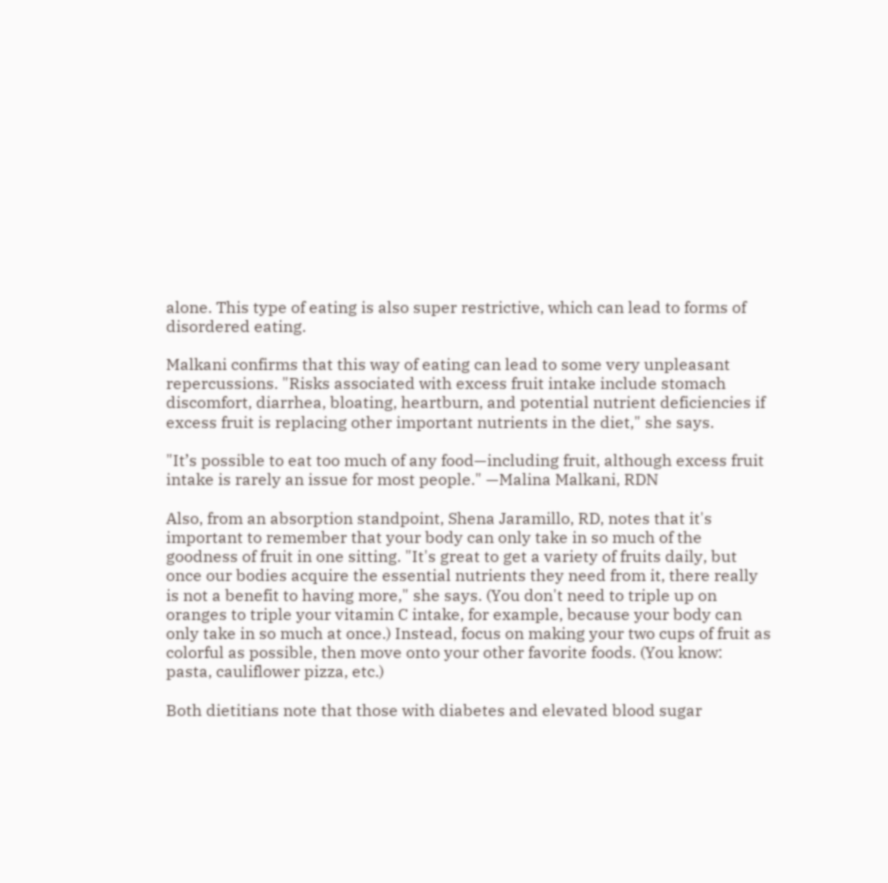alone. This type of eating is also super restrictive, which can lead to forms of disordered eating.

Malkani confirms that this way of eating can lead to some very unpleasant repercussions. "Risks associated with excess fruit intake include stomach discomfort, diarrhea, bloating, heartburn, and potential nutrient deficiencies if excess fruit is replacing other important nutrients in the diet," she says.

"It’s possible to eat too much of any food—including fruit, although excess fruit intake is rarely an issue for most people." —Malina Malkani, RDN

Also, from an absorption standpoint, Shena Jaramillo, RD, notes that it's important to remember that your body can only take in so much of the goodness of fruit in one sitting. "It's great to get a variety of fruits daily, but once our bodies acquire the essential nutrients they need from it, there really is not a benefit to having more," she says. (You don't need to triple up on oranges to triple your vitamin C intake, for example, because your body can only take in so much at once.) Instead, focus on making your two cups of fruit as colorful as possible, then move onto your other favorite foods. (You know: pasta, cauliflower pizza, etc.)

Both dietitians note that those with diabetes and elevated blood sugar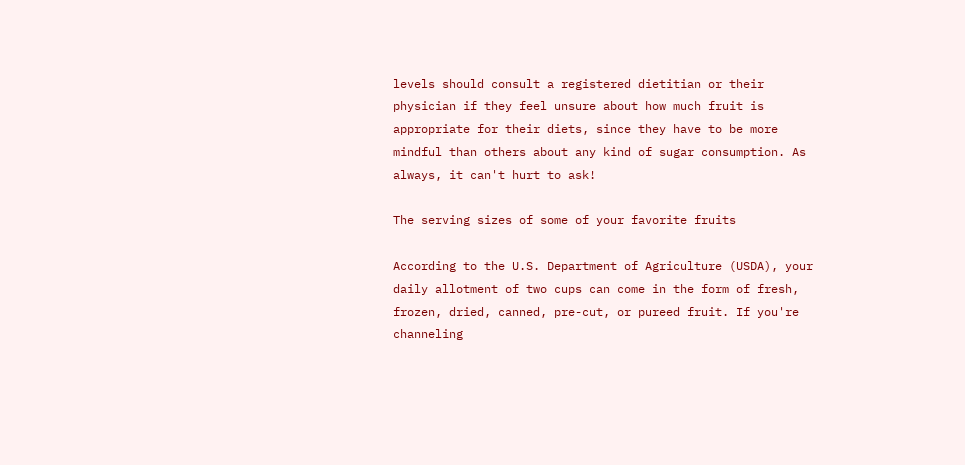levels should consult a registered dietitian or their physician if they feel unsure about how much fruit is appropriate for their diets, since they have to be more mindful than others about any kind of sugar consumption. As always, it can't hurt to ask!

The serving sizes of some of your favorite fruits

According to the U.S. Department of Agriculture (USDA), your daily allotment of two cups can come in the form of fresh, frozen, dried, canned, pre-cut, or pureed fruit. If you're channeling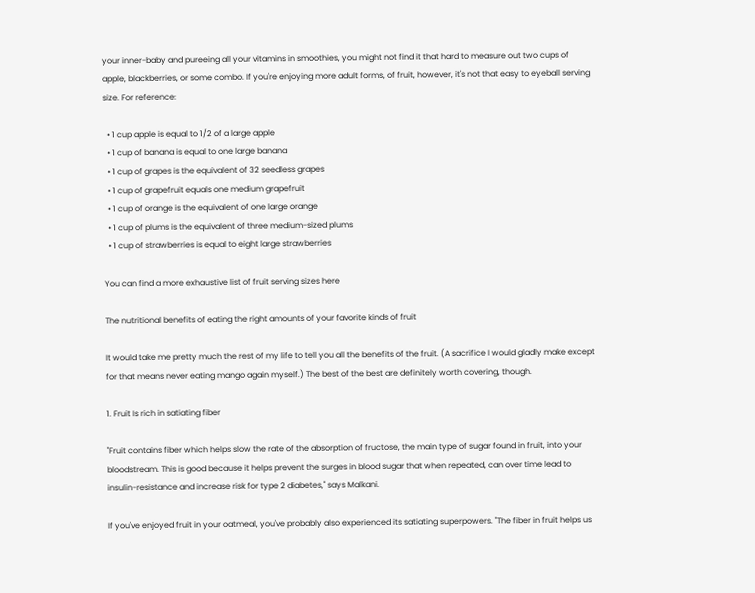your inner-baby and pureeing all your vitamins in smoothies, you might not find it that hard to measure out two cups of apple, blackberries, or some combo. If you're enjoying more adult forms, of fruit, however, it's not that easy to eyeball serving size. For reference:

  • 1 cup apple is equal to 1/2 of a large apple
  • 1 cup of banana is equal to one large banana
  • 1 cup of grapes is the equivalent of 32 seedless grapes
  • 1 cup of grapefruit equals one medium grapefruit
  • 1 cup of orange is the equivalent of one large orange
  • 1 cup of plums is the equivalent of three medium-sized plums
  • 1 cup of strawberries is equal to eight large strawberries

You can find a more exhaustive list of fruit serving sizes here

The nutritional benefits of eating the right amounts of your favorite kinds of fruit

It would take me pretty much the rest of my life to tell you all the benefits of the fruit. (A sacrifice I would gladly make except for that means never eating mango again myself.) The best of the best are definitely worth covering, though.

1. Fruit Is rich in satiating fiber

"Fruit contains fiber which helps slow the rate of the absorption of fructose, the main type of sugar found in fruit, into your bloodstream. This is good because it helps prevent the surges in blood sugar that when repeated, can over time lead to insulin-resistance and increase risk for type 2 diabetes," says Malkani.

If you've enjoyed fruit in your oatmeal, you've probably also experienced its satiating superpowers. "The fiber in fruit helps us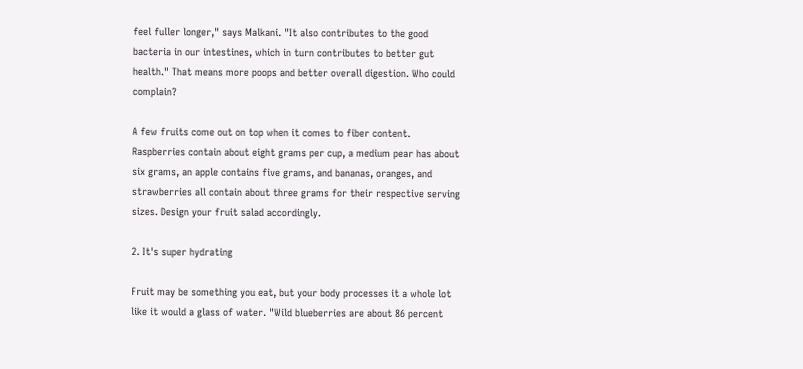feel fuller longer," says Malkani. "It also contributes to the good bacteria in our intestines, which in turn contributes to better gut health." That means more poops and better overall digestion. Who could complain?

A few fruits come out on top when it comes to fiber content. Raspberries contain about eight grams per cup, a medium pear has about six grams, an apple contains five grams, and bananas, oranges, and strawberries all contain about three grams for their respective serving sizes. Design your fruit salad accordingly.

2. It's super hydrating

Fruit may be something you eat, but your body processes it a whole lot like it would a glass of water. "Wild blueberries are about 86 percent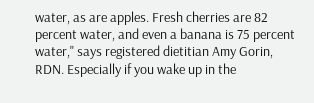water, as are apples. Fresh cherries are 82 percent water, and even a banana is 75 percent water," says registered dietitian Amy Gorin, RDN. Especially if you wake up in the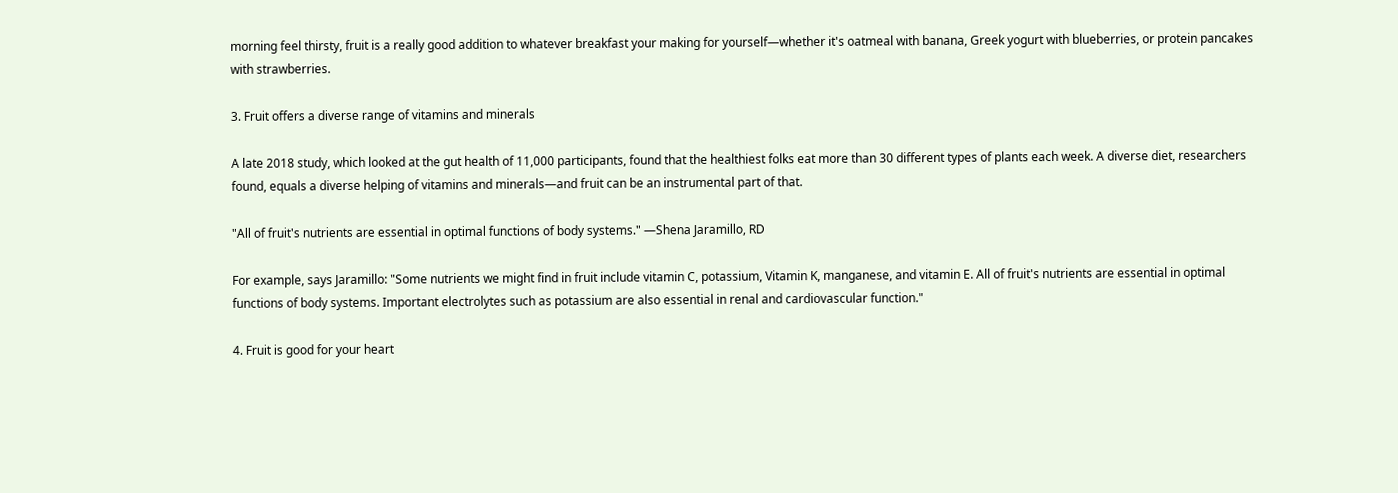morning feel thirsty, fruit is a really good addition to whatever breakfast your making for yourself—whether it's oatmeal with banana, Greek yogurt with blueberries, or protein pancakes with strawberries.

3. Fruit offers a diverse range of vitamins and minerals

A late 2018 study, which looked at the gut health of 11,000 participants, found that the healthiest folks eat more than 30 different types of plants each week. A diverse diet, researchers found, equals a diverse helping of vitamins and minerals—and fruit can be an instrumental part of that.

"All of fruit's nutrients are essential in optimal functions of body systems." —Shena Jaramillo, RD

For example, says Jaramillo: "Some nutrients we might find in fruit include vitamin C, potassium, Vitamin K, manganese, and vitamin E. All of fruit's nutrients are essential in optimal functions of body systems. Important electrolytes such as potassium are also essential in renal and cardiovascular function."

4. Fruit is good for your heart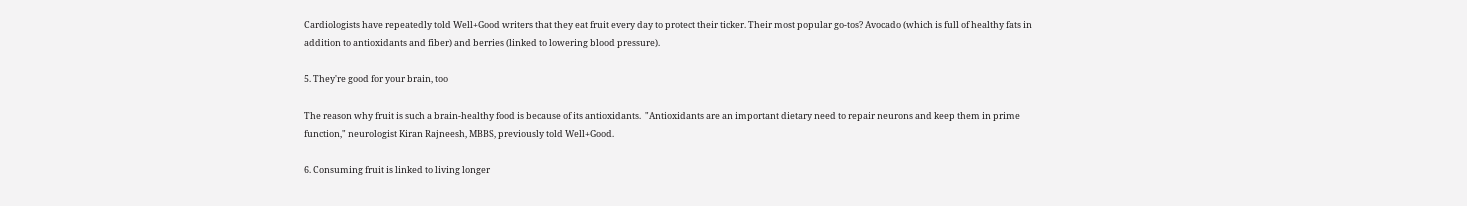Cardiologists have repeatedly told Well+Good writers that they eat fruit every day to protect their ticker. Their most popular go-tos? Avocado (which is full of healthy fats in addition to antioxidants and fiber) and berries (linked to lowering blood pressure).

5. They're good for your brain, too

The reason why fruit is such a brain-healthy food is because of its antioxidants.  "Antioxidants are an important dietary need to repair neurons and keep them in prime function," neurologist Kiran Rajneesh, MBBS, previously told Well+Good.

6. Consuming fruit is linked to living longer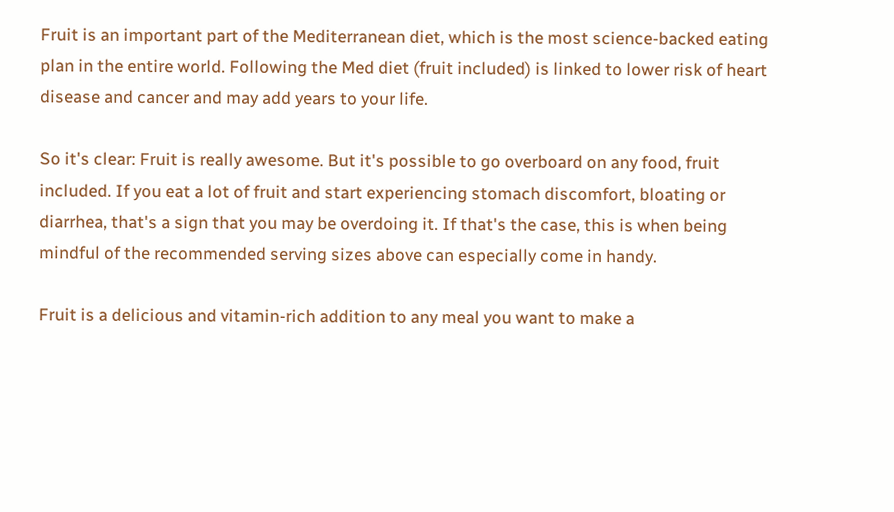Fruit is an important part of the Mediterranean diet, which is the most science-backed eating plan in the entire world. Following the Med diet (fruit included) is linked to lower risk of heart disease and cancer and may add years to your life.

So it's clear: Fruit is really awesome. But it's possible to go overboard on any food, fruit included. If you eat a lot of fruit and start experiencing stomach discomfort, bloating or diarrhea, that's a sign that you may be overdoing it. If that's the case, this is when being mindful of the recommended serving sizes above can especially come in handy.

Fruit is a delicious and vitamin-rich addition to any meal you want to make a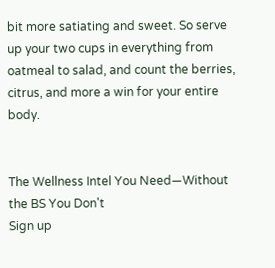bit more satiating and sweet. So serve up your two cups in everything from oatmeal to salad, and count the berries, citrus, and more a win for your entire body.


The Wellness Intel You Need—Without the BS You Don't
Sign up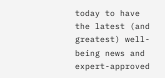today to have the latest (and greatest) well-being news and expert-approved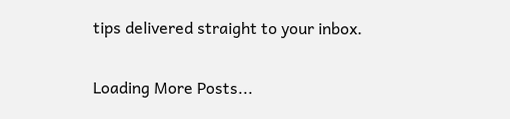tips delivered straight to your inbox.

Loading More Posts...